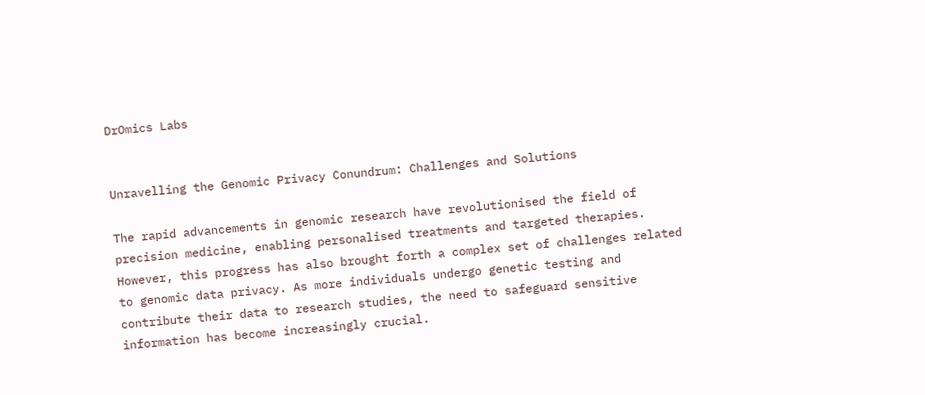DrOmics Labs


Unravelling the Genomic Privacy Conundrum: Challenges and Solutions

The rapid advancements in genomic research have revolutionised the field of precision medicine, enabling personalised treatments and targeted therapies. However, this progress has also brought forth a complex set of challenges related to genomic data privacy. As more individuals undergo genetic testing and contribute their data to research studies, the need to safeguard sensitive information has become increasingly crucial.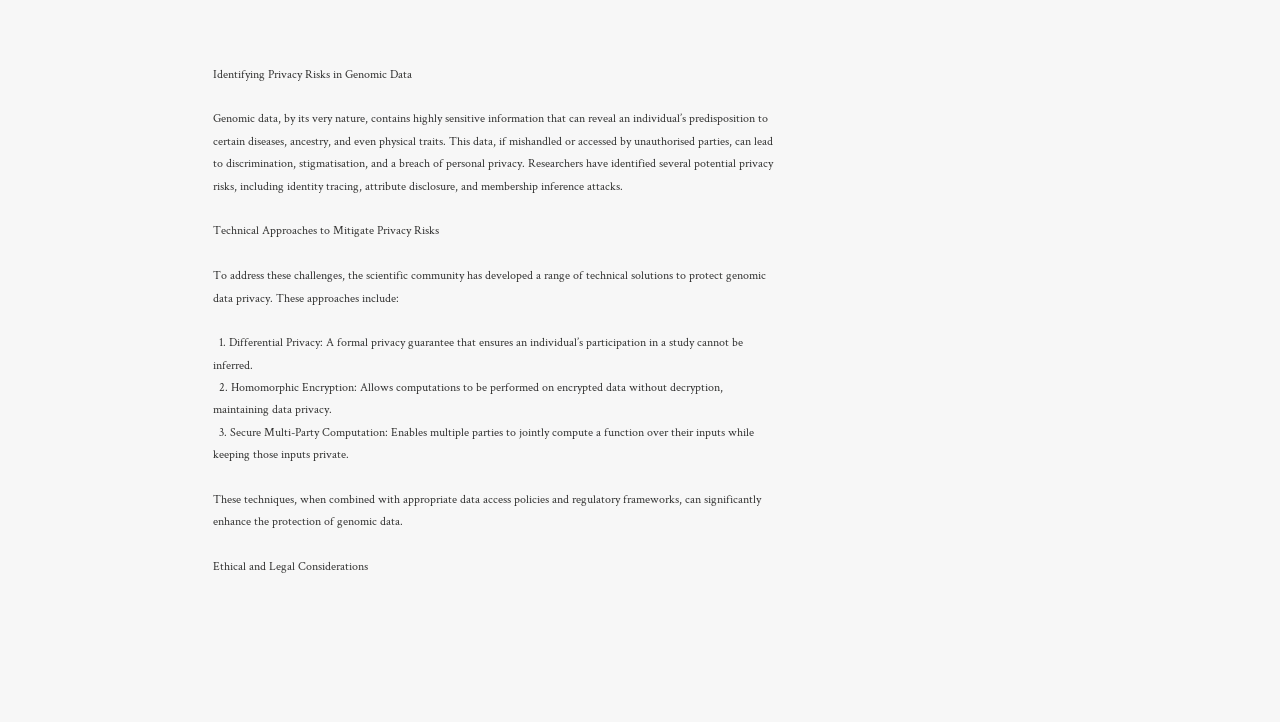Identifying Privacy Risks in Genomic Data

Genomic data, by its very nature, contains highly sensitive information that can reveal an individual’s predisposition to certain diseases, ancestry, and even physical traits. This data, if mishandled or accessed by unauthorised parties, can lead to discrimination, stigmatisation, and a breach of personal privacy. Researchers have identified several potential privacy risks, including identity tracing, attribute disclosure, and membership inference attacks.

Technical Approaches to Mitigate Privacy Risks

To address these challenges, the scientific community has developed a range of technical solutions to protect genomic data privacy. These approaches include:

  1. Differential Privacy: A formal privacy guarantee that ensures an individual’s participation in a study cannot be inferred.
  2. Homomorphic Encryption: Allows computations to be performed on encrypted data without decryption, maintaining data privacy.
  3. Secure Multi-Party Computation: Enables multiple parties to jointly compute a function over their inputs while keeping those inputs private.

These techniques, when combined with appropriate data access policies and regulatory frameworks, can significantly enhance the protection of genomic data.

Ethical and Legal Considerations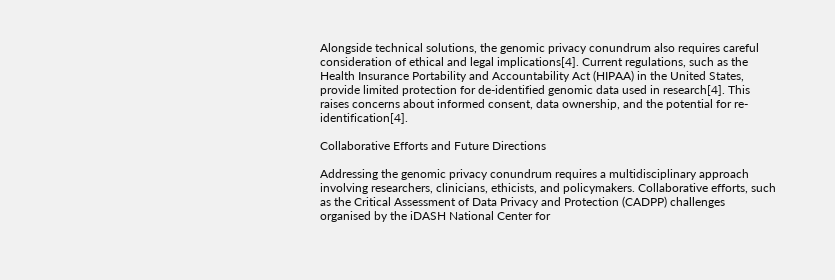Alongside technical solutions, the genomic privacy conundrum also requires careful consideration of ethical and legal implications[4]. Current regulations, such as the Health Insurance Portability and Accountability Act (HIPAA) in the United States, provide limited protection for de-identified genomic data used in research[4]. This raises concerns about informed consent, data ownership, and the potential for re-identification[4].

Collaborative Efforts and Future Directions

Addressing the genomic privacy conundrum requires a multidisciplinary approach involving researchers, clinicians, ethicists, and policymakers. Collaborative efforts, such as the Critical Assessment of Data Privacy and Protection (CADPP) challenges organised by the iDASH National Center for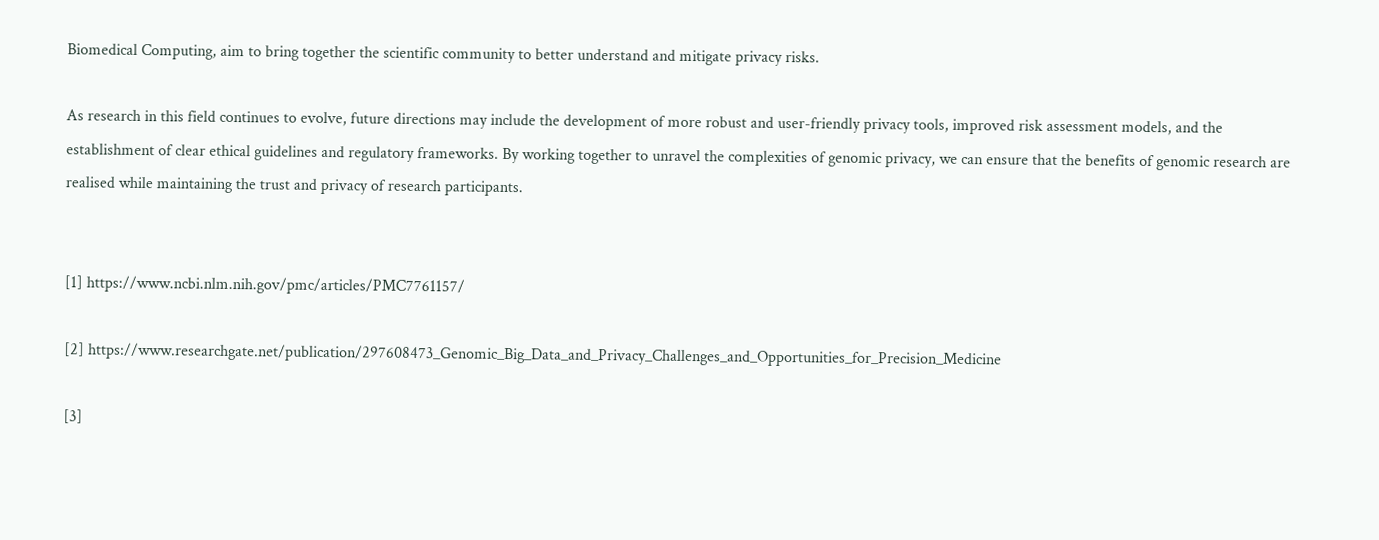Biomedical Computing, aim to bring together the scientific community to better understand and mitigate privacy risks.

As research in this field continues to evolve, future directions may include the development of more robust and user-friendly privacy tools, improved risk assessment models, and the establishment of clear ethical guidelines and regulatory frameworks. By working together to unravel the complexities of genomic privacy, we can ensure that the benefits of genomic research are realised while maintaining the trust and privacy of research participants.


[1] https://www.ncbi.nlm.nih.gov/pmc/articles/PMC7761157/

[2] https://www.researchgate.net/publication/297608473_Genomic_Big_Data_and_Privacy_Challenges_and_Opportunities_for_Precision_Medicine

[3]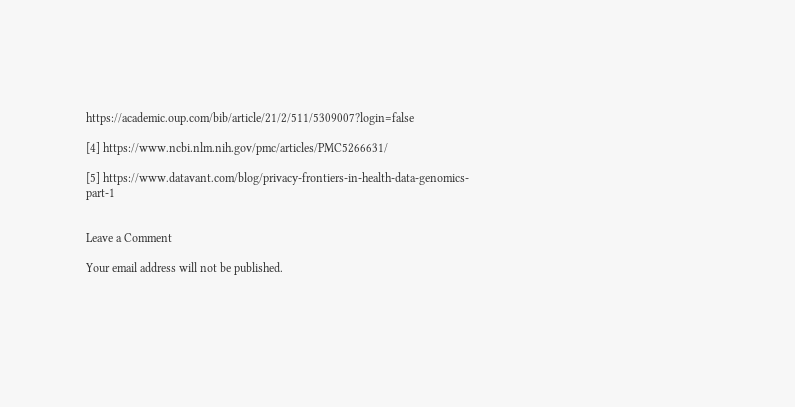https://academic.oup.com/bib/article/21/2/511/5309007?login=false

[4] https://www.ncbi.nlm.nih.gov/pmc/articles/PMC5266631/

[5] https://www.datavant.com/blog/privacy-frontiers-in-health-data-genomics-part-1


Leave a Comment

Your email address will not be published.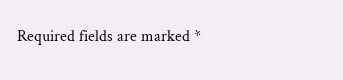Required fields are marked *